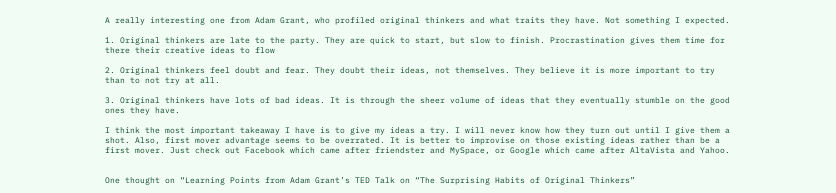A really interesting one from Adam Grant, who profiled original thinkers and what traits they have. Not something I expected.

1. Original thinkers are late to the party. They are quick to start, but slow to finish. Procrastination gives them time for there their creative ideas to flow

2. Original thinkers feel doubt and fear. They doubt their ideas, not themselves. They believe it is more important to try than to not try at all.

3. Original thinkers have lots of bad ideas. It is through the sheer volume of ideas that they eventually stumble on the good ones they have.

I think the most important takeaway I have is to give my ideas a try. I will never know how they turn out until I give them a shot. Also, first mover advantage seems to be overrated. It is better to improvise on those existing ideas rather than be a first mover. Just check out Facebook which came after friendster and MySpace, or Google which came after AltaVista and Yahoo.


One thought on “Learning Points from Adam Grant’s TED Talk on “The Surprising Habits of Original Thinkers”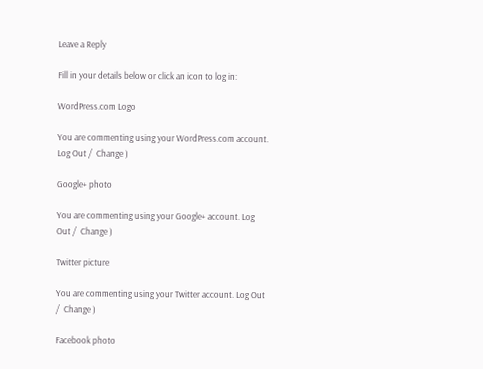Leave a Reply

Fill in your details below or click an icon to log in:

WordPress.com Logo

You are commenting using your WordPress.com account. Log Out /  Change )

Google+ photo

You are commenting using your Google+ account. Log Out /  Change )

Twitter picture

You are commenting using your Twitter account. Log Out /  Change )

Facebook photo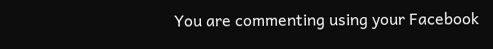You are commenting using your Facebook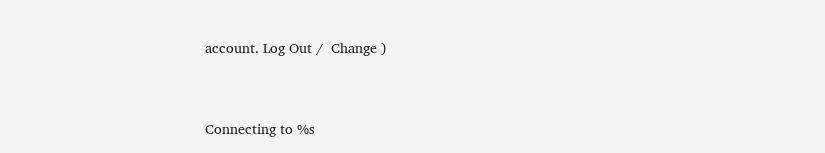account. Log Out /  Change )


Connecting to %s